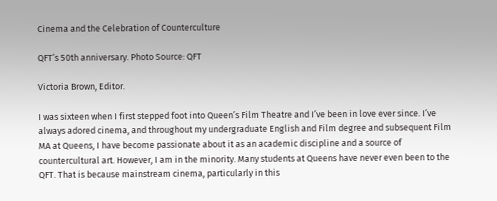Cinema and the Celebration of Counterculture

QFT’s 50th anniversary. Photo Source: QFT

Victoria Brown, Editor.

I was sixteen when I first stepped foot into Queen’s Film Theatre and I’ve been in love ever since. I’ve always adored cinema, and throughout my undergraduate English and Film degree and subsequent Film MA at Queens, I have become passionate about it as an academic discipline and a source of countercultural art. However, I am in the minority. Many students at Queens have never even been to the QFT. That is because mainstream cinema, particularly in this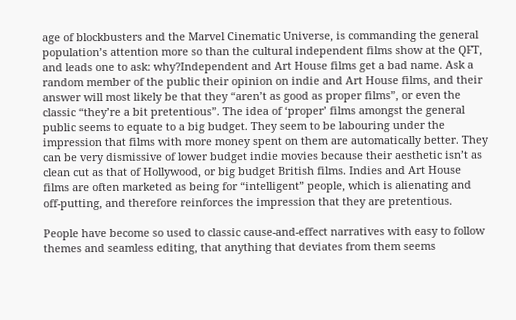age of blockbusters and the Marvel Cinematic Universe, is commanding the general population’s attention more so than the cultural independent films show at the QFT, and leads one to ask: why?Independent and Art House films get a bad name. Ask a random member of the public their opinion on indie and Art House films, and their answer will most likely be that they “aren’t as good as proper films”, or even the classic “they’re a bit pretentious”. The idea of ‘proper’ films amongst the general public seems to equate to a big budget. They seem to be labouring under the impression that films with more money spent on them are automatically better. They can be very dismissive of lower budget indie movies because their aesthetic isn’t as clean cut as that of Hollywood, or big budget British films. Indies and Art House films are often marketed as being for “intelligent” people, which is alienating and off-putting, and therefore reinforces the impression that they are pretentious.

People have become so used to classic cause-and-effect narratives with easy to follow themes and seamless editing, that anything that deviates from them seems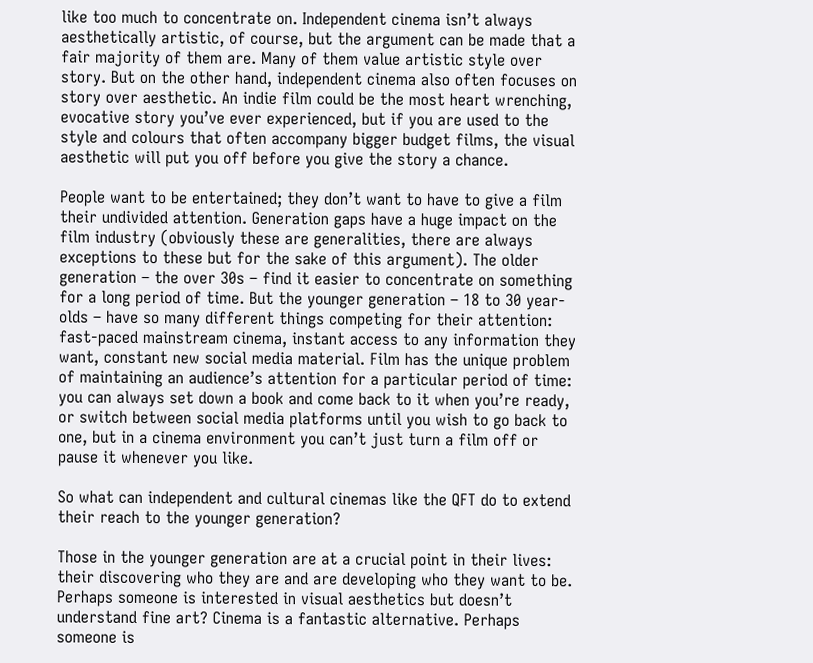like too much to concentrate on. Independent cinema isn’t always aesthetically artistic, of course, but the argument can be made that a fair majority of them are. Many of them value artistic style over story. But on the other hand, independent cinema also often focuses on story over aesthetic. An indie film could be the most heart wrenching, evocative story you’ve ever experienced, but if you are used to the style and colours that often accompany bigger budget films, the visual aesthetic will put you off before you give the story a chance.

People want to be entertained; they don’t want to have to give a film their undivided attention. Generation gaps have a huge impact on the film industry (obviously these are generalities, there are always exceptions to these but for the sake of this argument). The older generation – the over 30s – find it easier to concentrate on something for a long period of time. But the younger generation – 18 to 30 year-olds – have so many different things competing for their attention: fast-paced mainstream cinema, instant access to any information they want, constant new social media material. Film has the unique problem of maintaining an audience’s attention for a particular period of time: you can always set down a book and come back to it when you’re ready, or switch between social media platforms until you wish to go back to one, but in a cinema environment you can’t just turn a film off or pause it whenever you like.

So what can independent and cultural cinemas like the QFT do to extend their reach to the younger generation?

Those in the younger generation are at a crucial point in their lives: their discovering who they are and are developing who they want to be. Perhaps someone is interested in visual aesthetics but doesn’t understand fine art? Cinema is a fantastic alternative. Perhaps someone is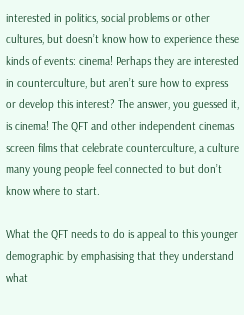interested in politics, social problems or other cultures, but doesn’t know how to experience these kinds of events: cinema! Perhaps they are interested in counterculture, but aren’t sure how to express or develop this interest? The answer, you guessed it, is cinema! The QFT and other independent cinemas screen films that celebrate counterculture, a culture many young people feel connected to but don’t know where to start.

What the QFT needs to do is appeal to this younger demographic by emphasising that they understand what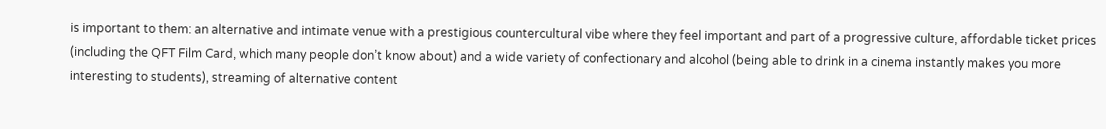is important to them: an alternative and intimate venue with a prestigious countercultural vibe where they feel important and part of a progressive culture, affordable ticket prices (including the QFT Film Card, which many people don’t know about) and a wide variety of confectionary and alcohol (being able to drink in a cinema instantly makes you more interesting to students), streaming of alternative content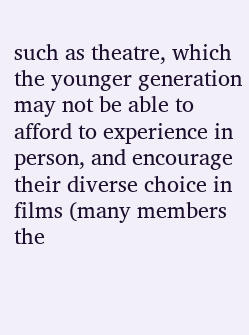such as theatre, which the younger generation may not be able to afford to experience in person, and encourage their diverse choice in films (many members the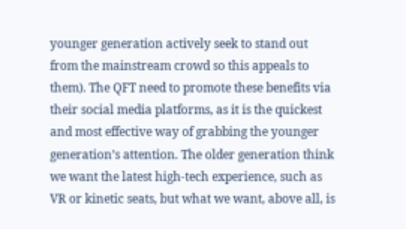younger generation actively seek to stand out from the mainstream crowd so this appeals to them). The QFT need to promote these benefits via their social media platforms, as it is the quickest and most effective way of grabbing the younger generation’s attention. The older generation think we want the latest high-tech experience, such as VR or kinetic seats, but what we want, above all, is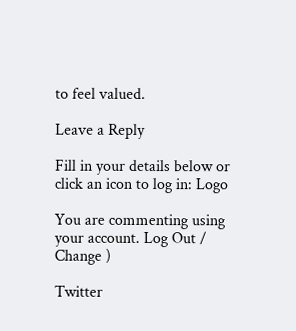to feel valued.

Leave a Reply

Fill in your details below or click an icon to log in: Logo

You are commenting using your account. Log Out /  Change )

Twitter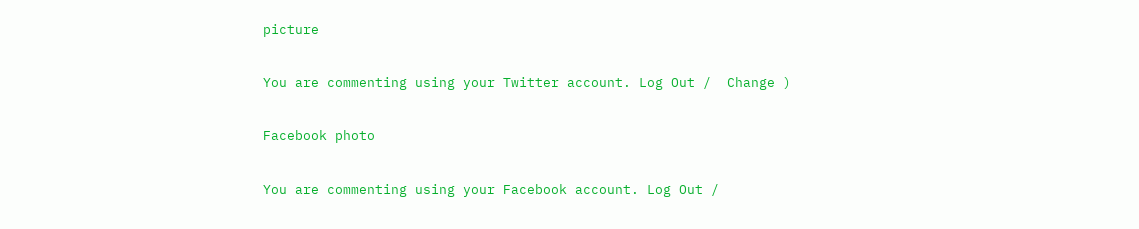picture

You are commenting using your Twitter account. Log Out /  Change )

Facebook photo

You are commenting using your Facebook account. Log Out /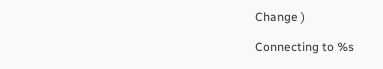Change )

Connecting to %s